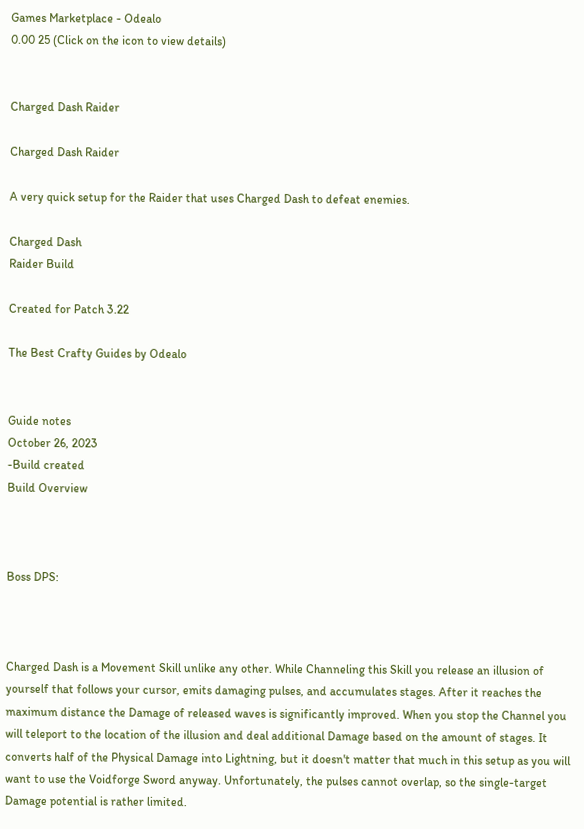Games Marketplace - Odealo
0.00 25 (Click on the icon to view details)


Charged Dash Raider

Charged Dash Raider

A very quick setup for the Raider that uses Charged Dash to defeat enemies.

Charged Dash
Raider Build

Created for Patch 3.22

The Best Crafty Guides by Odealo


Guide notes
October 26, 2023
-Build created
Build Overview



Boss DPS:



Charged Dash is a Movement Skill unlike any other. While Channeling this Skill you release an illusion of yourself that follows your cursor, emits damaging pulses, and accumulates stages. After it reaches the maximum distance the Damage of released waves is significantly improved. When you stop the Channel you will teleport to the location of the illusion and deal additional Damage based on the amount of stages. It converts half of the Physical Damage into Lightning, but it doesn't matter that much in this setup as you will want to use the Voidforge Sword anyway. Unfortunately, the pulses cannot overlap, so the single-target Damage potential is rather limited.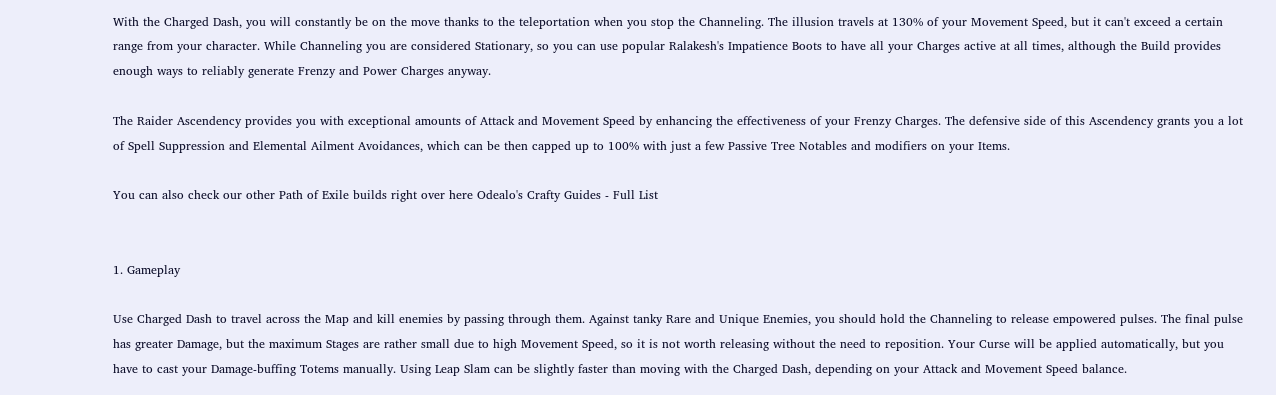With the Charged Dash, you will constantly be on the move thanks to the teleportation when you stop the Channeling. The illusion travels at 130% of your Movement Speed, but it can't exceed a certain range from your character. While Channeling you are considered Stationary, so you can use popular Ralakesh's Impatience Boots to have all your Charges active at all times, although the Build provides enough ways to reliably generate Frenzy and Power Charges anyway.

The Raider Ascendency provides you with exceptional amounts of Attack and Movement Speed by enhancing the effectiveness of your Frenzy Charges. The defensive side of this Ascendency grants you a lot of Spell Suppression and Elemental Ailment Avoidances, which can be then capped up to 100% with just a few Passive Tree Notables and modifiers on your Items.

You can also check our other Path of Exile builds right over here Odealo's Crafty Guides - Full List


1. Gameplay

Use Charged Dash to travel across the Map and kill enemies by passing through them. Against tanky Rare and Unique Enemies, you should hold the Channeling to release empowered pulses. The final pulse has greater Damage, but the maximum Stages are rather small due to high Movement Speed, so it is not worth releasing without the need to reposition. Your Curse will be applied automatically, but you have to cast your Damage-buffing Totems manually. Using Leap Slam can be slightly faster than moving with the Charged Dash, depending on your Attack and Movement Speed balance.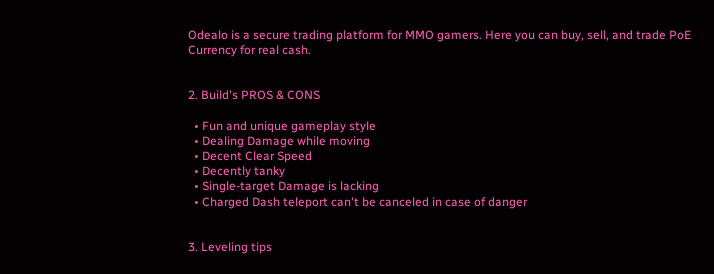Odealo is a secure trading platform for MMO gamers. Here you can buy, sell, and trade PoE Currency for real cash.


2. Build's PROS & CONS

  • Fun and unique gameplay style
  • Dealing Damage while moving
  • Decent Clear Speed
  • Decently tanky
  • Single-target Damage is lacking
  • Charged Dash teleport can't be canceled in case of danger


3. Leveling tips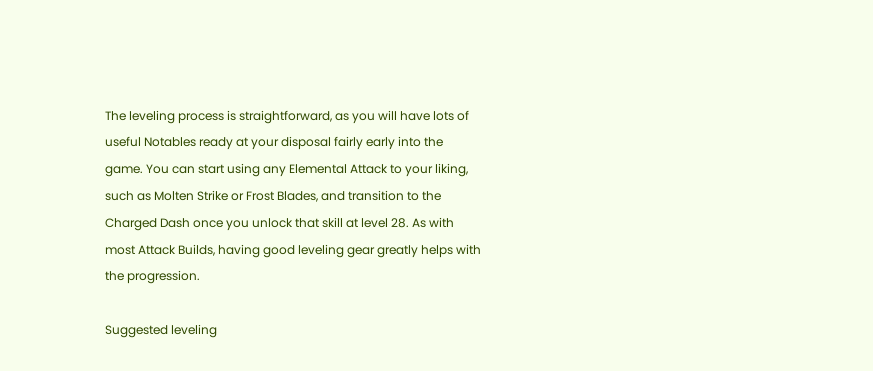The leveling process is straightforward, as you will have lots of useful Notables ready at your disposal fairly early into the game. You can start using any Elemental Attack to your liking, such as Molten Strike or Frost Blades, and transition to the Charged Dash once you unlock that skill at level 28. As with most Attack Builds, having good leveling gear greatly helps with the progression.

Suggested leveling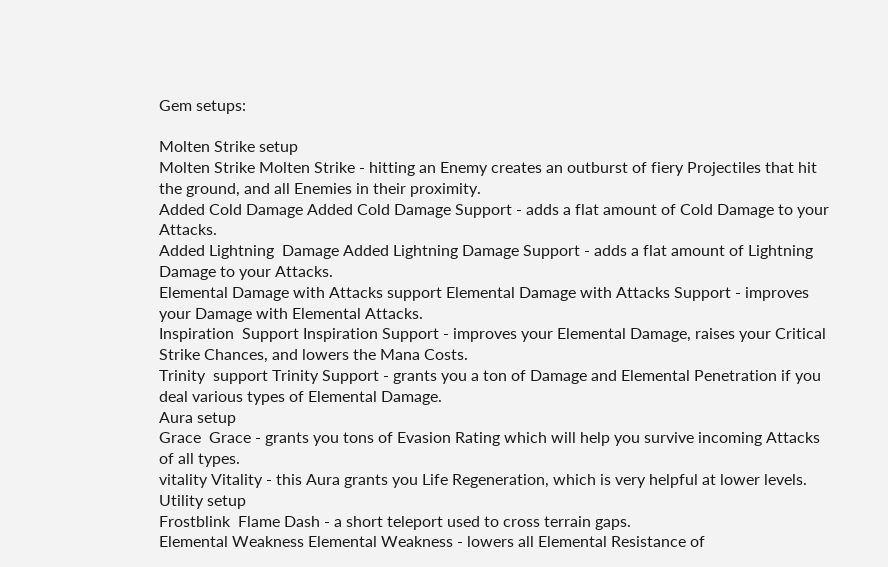Gem setups:

Molten Strike setup
Molten Strike Molten Strike - hitting an Enemy creates an outburst of fiery Projectiles that hit the ground, and all Enemies in their proximity.
Added Cold Damage Added Cold Damage Support - adds a flat amount of Cold Damage to your Attacks.
Added Lightning  Damage Added Lightning Damage Support - adds a flat amount of Lightning Damage to your Attacks.
Elemental Damage with Attacks support Elemental Damage with Attacks Support - improves your Damage with Elemental Attacks.
Inspiration  Support Inspiration Support - improves your Elemental Damage, raises your Critical Strike Chances, and lowers the Mana Costs.
Trinity  support Trinity Support - grants you a ton of Damage and Elemental Penetration if you deal various types of Elemental Damage.
Aura setup
Grace  Grace - grants you tons of Evasion Rating which will help you survive incoming Attacks of all types.
vitality Vitality - this Aura grants you Life Regeneration, which is very helpful at lower levels.
Utility setup
Frostblink  Flame Dash - a short teleport used to cross terrain gaps.
Elemental Weakness Elemental Weakness - lowers all Elemental Resistance of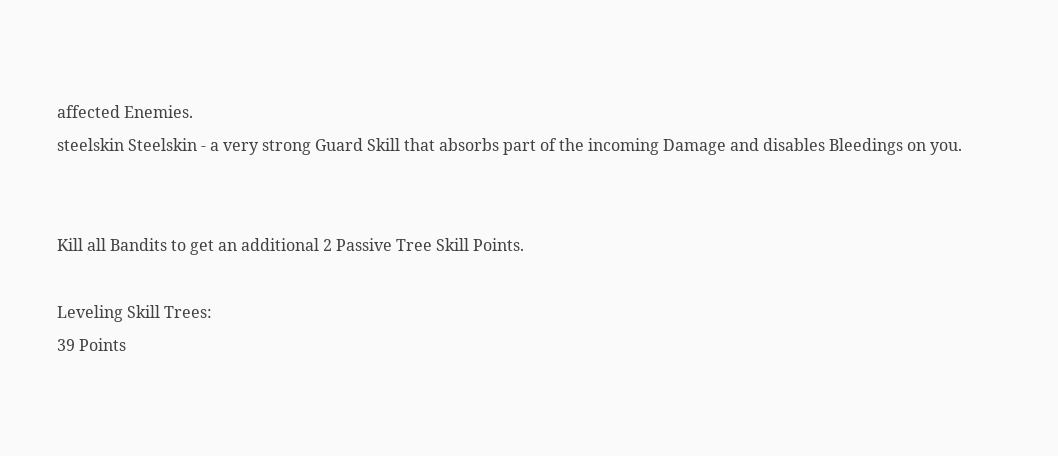affected Enemies.
steelskin Steelskin - a very strong Guard Skill that absorbs part of the incoming Damage and disables Bleedings on you.


Kill all Bandits to get an additional 2 Passive Tree Skill Points.

Leveling Skill Trees:
39 Points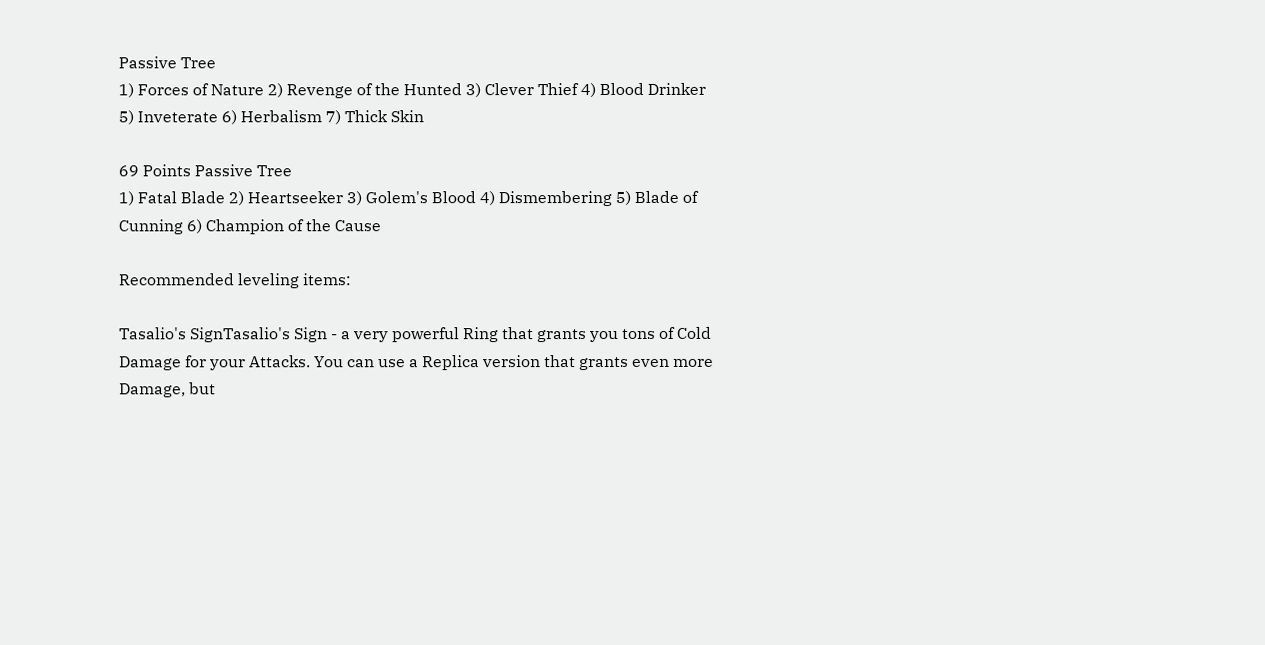Passive Tree
1) Forces of Nature 2) Revenge of the Hunted 3) Clever Thief 4) Blood Drinker 5) Inveterate 6) Herbalism 7) Thick Skin

69 Points Passive Tree
1) Fatal Blade 2) Heartseeker 3) Golem's Blood 4) Dismembering 5) Blade of Cunning 6) Champion of the Cause

Recommended leveling items:

Tasalio's SignTasalio's Sign - a very powerful Ring that grants you tons of Cold Damage for your Attacks. You can use a Replica version that grants even more Damage, but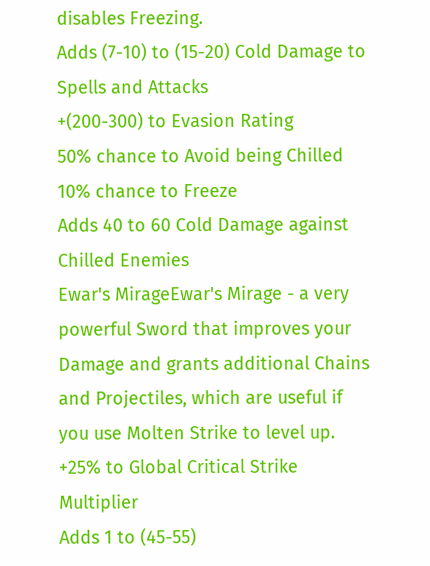disables Freezing.
Adds (7-10) to (15-20) Cold Damage to Spells and Attacks
+(200-300) to Evasion Rating
50% chance to Avoid being Chilled
10% chance to Freeze
Adds 40 to 60 Cold Damage against Chilled Enemies
Ewar's MirageEwar's Mirage - a very powerful Sword that improves your Damage and grants additional Chains and Projectiles, which are useful if you use Molten Strike to level up.
+25% to Global Critical Strike Multiplier
Adds 1 to (45-55)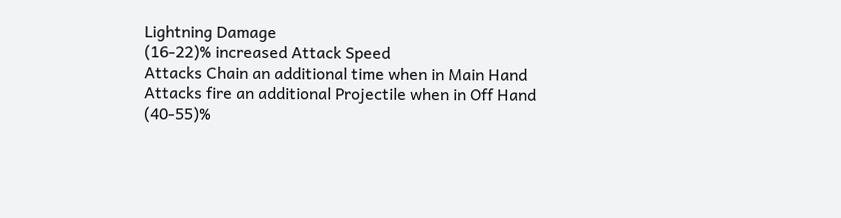Lightning Damage
(16-22)% increased Attack Speed
Attacks Chain an additional time when in Main Hand
Attacks fire an additional Projectile when in Off Hand
(40-55)%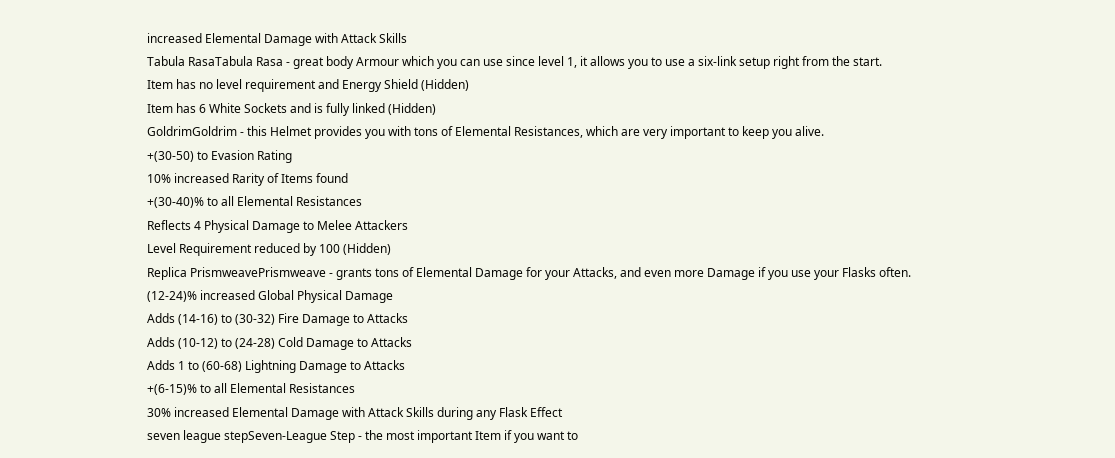increased Elemental Damage with Attack Skills
Tabula RasaTabula Rasa - great body Armour which you can use since level 1, it allows you to use a six-link setup right from the start.
Item has no level requirement and Energy Shield (Hidden)
Item has 6 White Sockets and is fully linked (Hidden)
GoldrimGoldrim - this Helmet provides you with tons of Elemental Resistances, which are very important to keep you alive.
+(30-50) to Evasion Rating
10% increased Rarity of Items found
+(30-40)% to all Elemental Resistances
Reflects 4 Physical Damage to Melee Attackers
Level Requirement reduced by 100 (Hidden)
Replica PrismweavePrismweave - grants tons of Elemental Damage for your Attacks, and even more Damage if you use your Flasks often.
(12-24)% increased Global Physical Damage
Adds (14-16) to (30-32) Fire Damage to Attacks
Adds (10-12) to (24-28) Cold Damage to Attacks
Adds 1 to (60-68) Lightning Damage to Attacks
+(6-15)% to all Elemental Resistances
30% increased Elemental Damage with Attack Skills during any Flask Effect
seven league stepSeven-League Step - the most important Item if you want to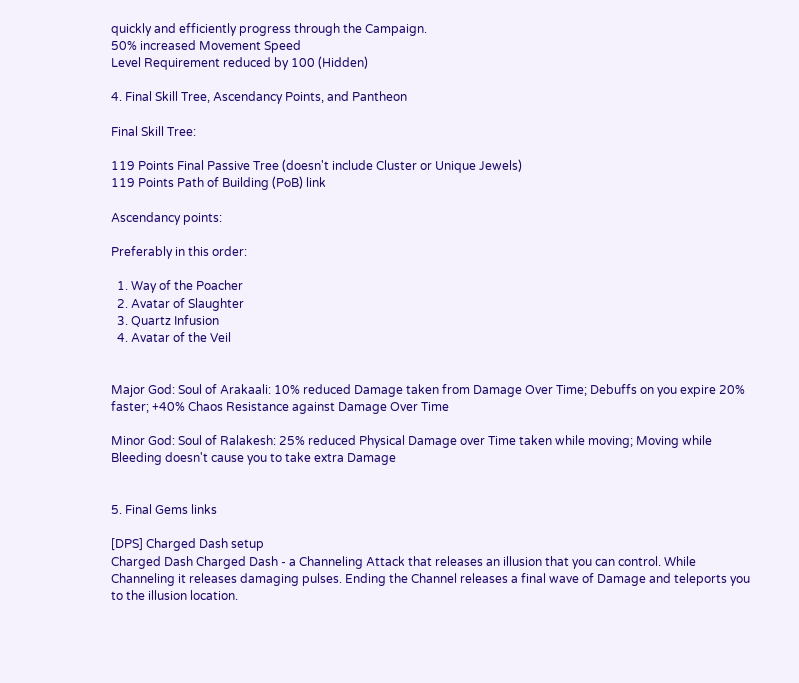quickly and efficiently progress through the Campaign.
50% increased Movement Speed
Level Requirement reduced by 100 (Hidden)

4. Final Skill Tree, Ascendancy Points, and Pantheon

Final Skill Tree:

119 Points Final Passive Tree (doesn't include Cluster or Unique Jewels)
119 Points Path of Building (PoB) link

Ascendancy points:

Preferably in this order:

  1. Way of the Poacher
  2. Avatar of Slaughter
  3. Quartz Infusion
  4. Avatar of the Veil


Major God: Soul of Arakaali: 10% reduced Damage taken from Damage Over Time; Debuffs on you expire 20% faster; +40% Chaos Resistance against Damage Over Time

Minor God: Soul of Ralakesh: 25% reduced Physical Damage over Time taken while moving; Moving while Bleeding doesn't cause you to take extra Damage


5. Final Gems links

[DPS] Charged Dash setup
Charged Dash Charged Dash - a Channeling Attack that releases an illusion that you can control. While Channeling it releases damaging pulses. Ending the Channel releases a final wave of Damage and teleports you to the illusion location.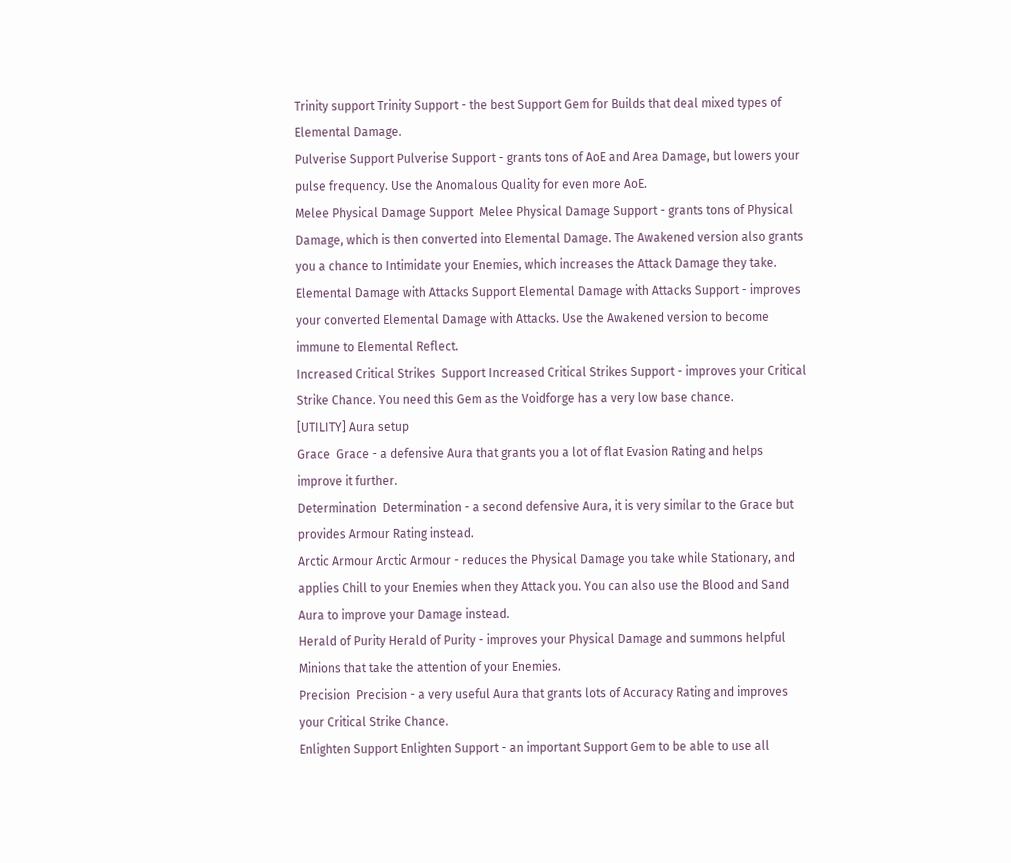Trinity support Trinity Support - the best Support Gem for Builds that deal mixed types of Elemental Damage.
Pulverise Support Pulverise Support - grants tons of AoE and Area Damage, but lowers your pulse frequency. Use the Anomalous Quality for even more AoE.
Melee Physical Damage Support  Melee Physical Damage Support - grants tons of Physical Damage, which is then converted into Elemental Damage. The Awakened version also grants you a chance to Intimidate your Enemies, which increases the Attack Damage they take.
Elemental Damage with Attacks Support Elemental Damage with Attacks Support - improves your converted Elemental Damage with Attacks. Use the Awakened version to become immune to Elemental Reflect.
Increased Critical Strikes  Support Increased Critical Strikes Support - improves your Critical Strike Chance. You need this Gem as the Voidforge has a very low base chance.
[UTILITY] Aura setup
Grace  Grace - a defensive Aura that grants you a lot of flat Evasion Rating and helps improve it further.
Determination  Determination - a second defensive Aura, it is very similar to the Grace but provides Armour Rating instead.
Arctic Armour Arctic Armour - reduces the Physical Damage you take while Stationary, and applies Chill to your Enemies when they Attack you. You can also use the Blood and Sand Aura to improve your Damage instead.
Herald of Purity Herald of Purity - improves your Physical Damage and summons helpful Minions that take the attention of your Enemies.
Precision  Precision - a very useful Aura that grants lots of Accuracy Rating and improves your Critical Strike Chance.
Enlighten Support Enlighten Support - an important Support Gem to be able to use all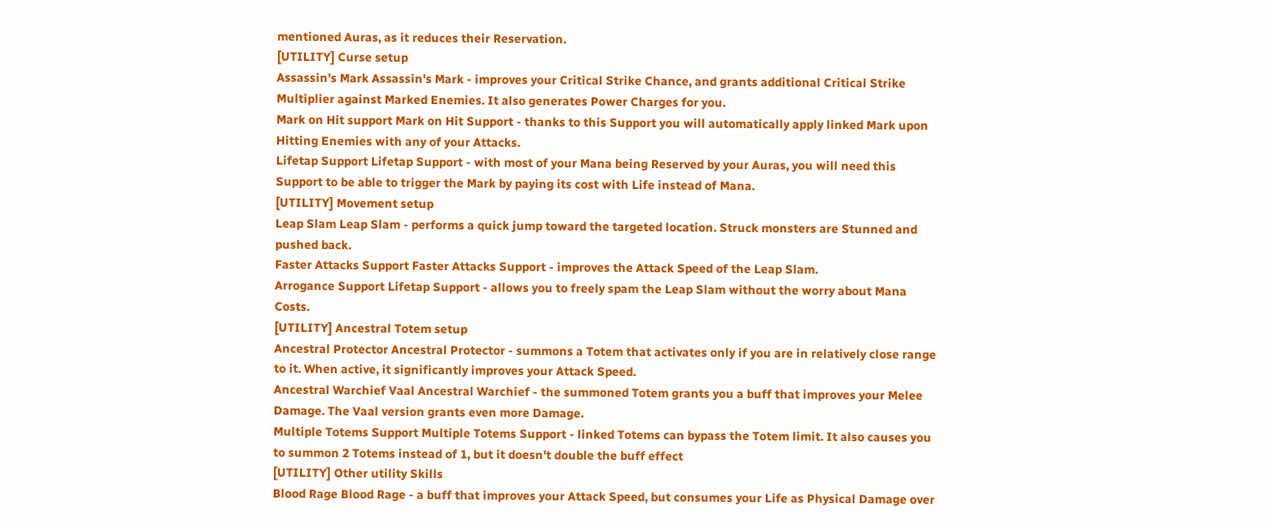mentioned Auras, as it reduces their Reservation.
[UTILITY] Curse setup
Assassin's Mark Assassin's Mark - improves your Critical Strike Chance, and grants additional Critical Strike Multiplier against Marked Enemies. It also generates Power Charges for you.
Mark on Hit support Mark on Hit Support - thanks to this Support you will automatically apply linked Mark upon Hitting Enemies with any of your Attacks.
Lifetap Support Lifetap Support - with most of your Mana being Reserved by your Auras, you will need this Support to be able to trigger the Mark by paying its cost with Life instead of Mana.
[UTILITY] Movement setup
Leap Slam Leap Slam - performs a quick jump toward the targeted location. Struck monsters are Stunned and pushed back.
Faster Attacks Support Faster Attacks Support - improves the Attack Speed of the Leap Slam.
Arrogance Support Lifetap Support - allows you to freely spam the Leap Slam without the worry about Mana Costs.
[UTILITY] Ancestral Totem setup
Ancestral Protector Ancestral Protector - summons a Totem that activates only if you are in relatively close range to it. When active, it significantly improves your Attack Speed.
Ancestral Warchief Vaal Ancestral Warchief - the summoned Totem grants you a buff that improves your Melee Damage. The Vaal version grants even more Damage.
Multiple Totems Support Multiple Totems Support - linked Totems can bypass the Totem limit. It also causes you to summon 2 Totems instead of 1, but it doesn't double the buff effect
[UTILITY] Other utility Skills
Blood Rage Blood Rage - a buff that improves your Attack Speed, but consumes your Life as Physical Damage over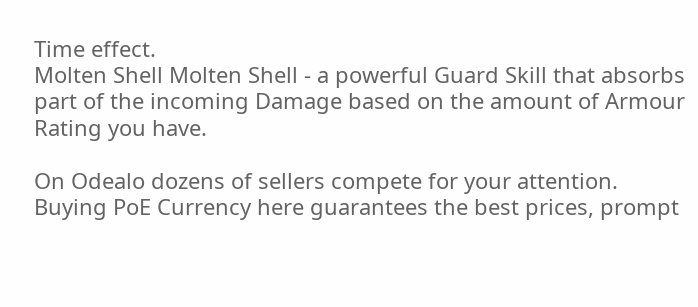Time effect.
Molten Shell Molten Shell - a powerful Guard Skill that absorbs part of the incoming Damage based on the amount of Armour Rating you have.

On Odealo dozens of sellers compete for your attention. Buying PoE Currency here guarantees the best prices, prompt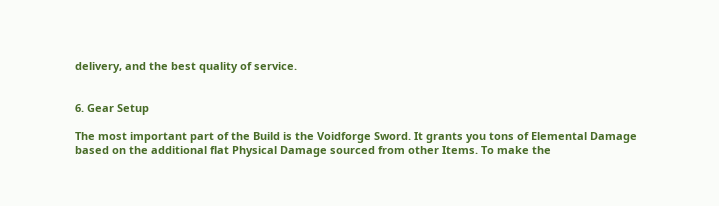delivery, and the best quality of service.


6. Gear Setup

The most important part of the Build is the Voidforge Sword. It grants you tons of Elemental Damage based on the additional flat Physical Damage sourced from other Items. To make the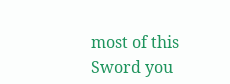most of this Sword you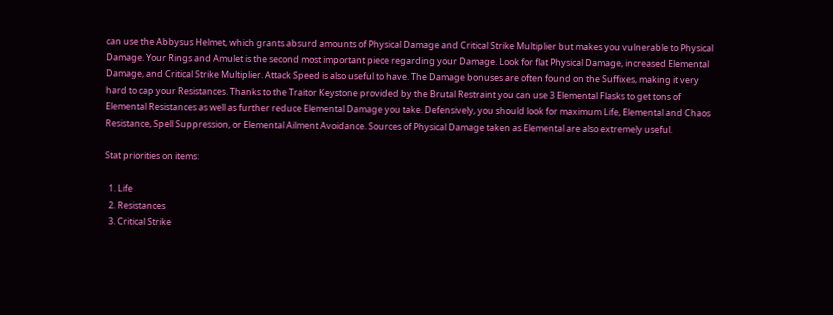can use the Abbysus Helmet, which grants absurd amounts of Physical Damage and Critical Strike Multiplier but makes you vulnerable to Physical Damage. Your Rings and Amulet is the second most important piece regarding your Damage. Look for flat Physical Damage, increased Elemental Damage, and Critical Strike Multiplier. Attack Speed is also useful to have. The Damage bonuses are often found on the Suffixes, making it very hard to cap your Resistances. Thanks to the Traitor Keystone provided by the Brutal Restraint you can use 3 Elemental Flasks to get tons of Elemental Resistances as well as further reduce Elemental Damage you take. Defensively, you should look for maximum Life, Elemental and Chaos Resistance, Spell Suppression, or Elemental Ailment Avoidance. Sources of Physical Damage taken as Elemental are also extremely useful.

Stat priorities on items:

  1. Life
  2. Resistances
  3. Critical Strike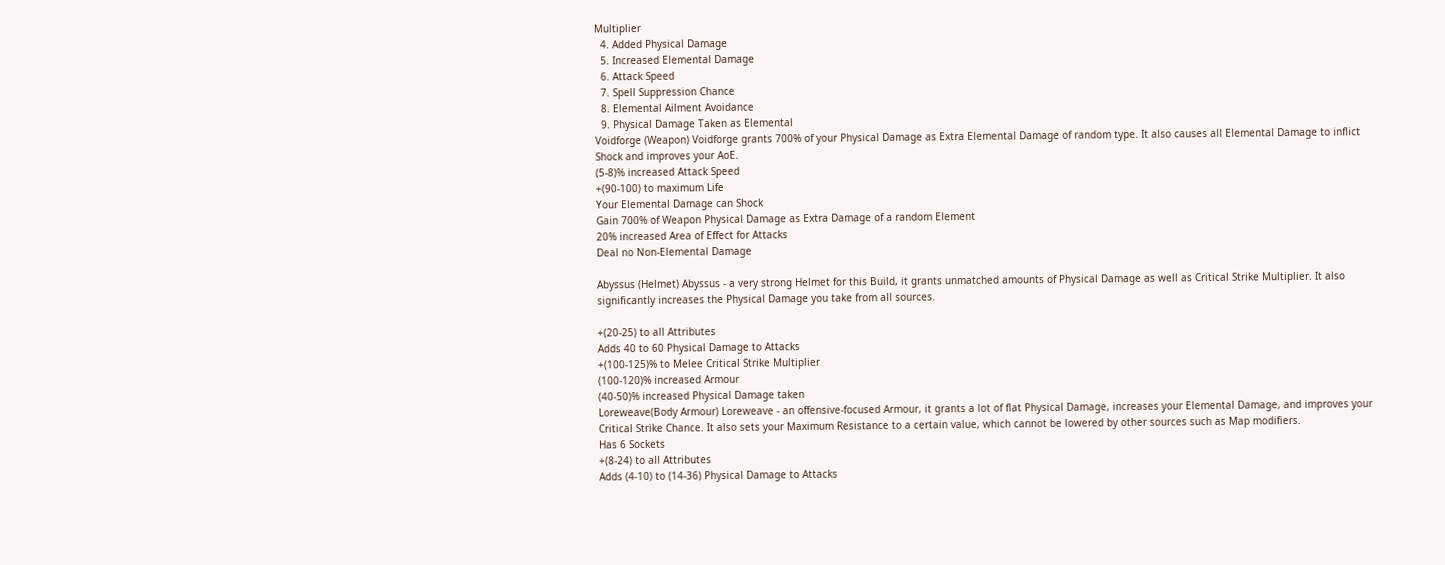Multiplier
  4. Added Physical Damage
  5. Increased Elemental Damage
  6. Attack Speed
  7. Spell Suppression Chance
  8. Elemental Ailment Avoidance
  9. Physical Damage Taken as Elemental
Voidforge (Weapon) Voidforge grants 700% of your Physical Damage as Extra Elemental Damage of random type. It also causes all Elemental Damage to inflict Shock and improves your AoE.
(5-8)% increased Attack Speed
+(90-100) to maximum Life
Your Elemental Damage can Shock
Gain 700% of Weapon Physical Damage as Extra Damage of a random Element
20% increased Area of Effect for Attacks
Deal no Non-Elemental Damage

Abyssus (Helmet) Abyssus - a very strong Helmet for this Build, it grants unmatched amounts of Physical Damage as well as Critical Strike Multiplier. It also significantly increases the Physical Damage you take from all sources.

+(20-25) to all Attributes
Adds 40 to 60 Physical Damage to Attacks
+(100-125)% to Melee Critical Strike Multiplier
(100-120)% increased Armour
(40-50)% increased Physical Damage taken
Loreweave(Body Armour) Loreweave - an offensive-focused Armour, it grants a lot of flat Physical Damage, increases your Elemental Damage, and improves your Critical Strike Chance. It also sets your Maximum Resistance to a certain value, which cannot be lowered by other sources such as Map modifiers.
Has 6 Sockets
+(8-24) to all Attributes
Adds (4-10) to (14-36) Physical Damage to Attacks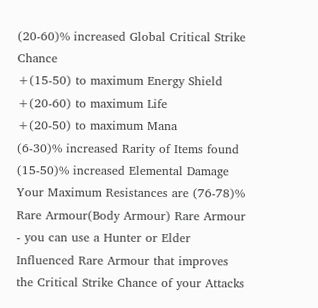(20-60)% increased Global Critical Strike Chance
+(15-50) to maximum Energy Shield
+(20-60) to maximum Life
+(20-50) to maximum Mana
(6-30)% increased Rarity of Items found
(15-50)% increased Elemental Damage
Your Maximum Resistances are (76-78)%
Rare Armour(Body Armour) Rare Armour - you can use a Hunter or Elder Influenced Rare Armour that improves the Critical Strike Chance of your Attacks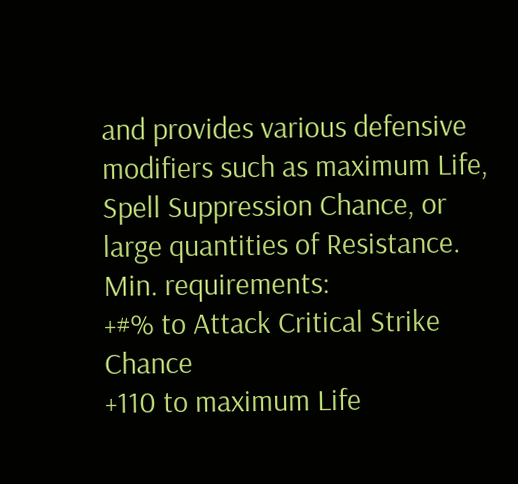and provides various defensive modifiers such as maximum Life, Spell Suppression Chance, or large quantities of Resistance.
Min. requirements:
+#% to Attack Critical Strike Chance
+110 to maximum Life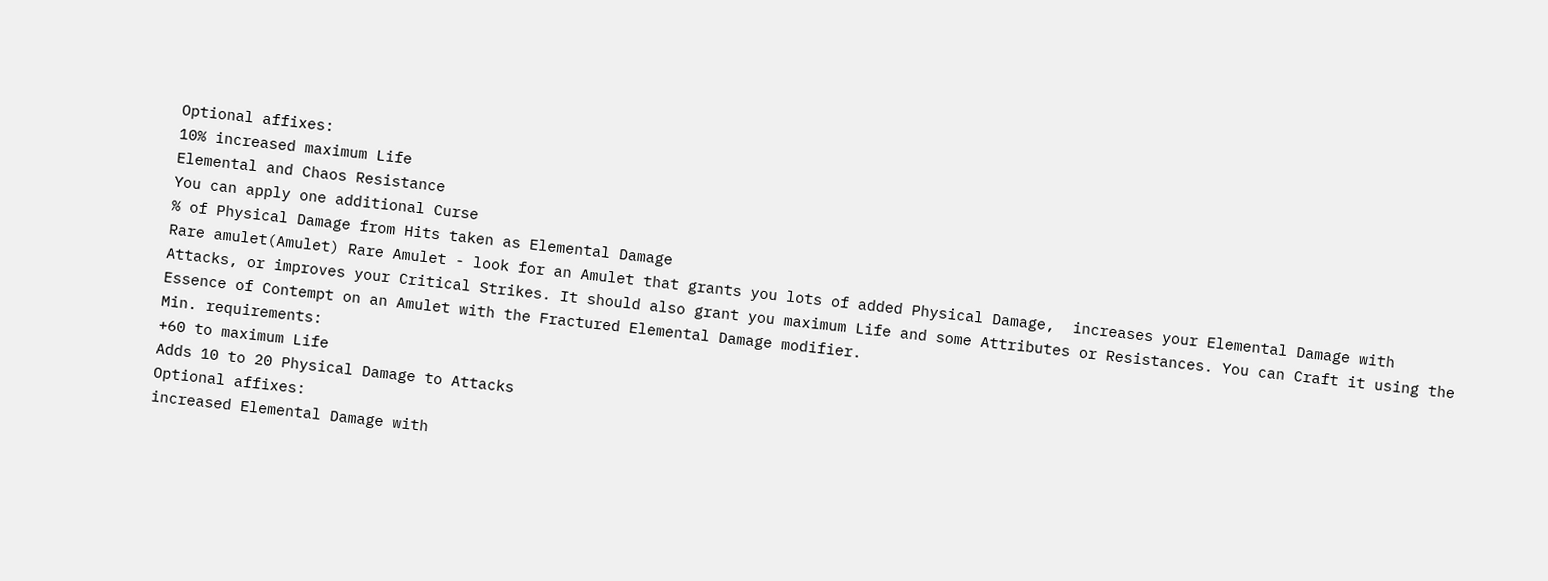Optional affixes:
10% increased maximum Life
Elemental and Chaos Resistance
You can apply one additional Curse
% of Physical Damage from Hits taken as Elemental Damage
Rare amulet(Amulet) Rare Amulet - look for an Amulet that grants you lots of added Physical Damage,  increases your Elemental Damage with Attacks, or improves your Critical Strikes. It should also grant you maximum Life and some Attributes or Resistances. You can Craft it using the Essence of Contempt on an Amulet with the Fractured Elemental Damage modifier.
Min. requirements:
+60 to maximum Life
Adds 10 to 20 Physical Damage to Attacks
Optional affixes:
increased Elemental Damage with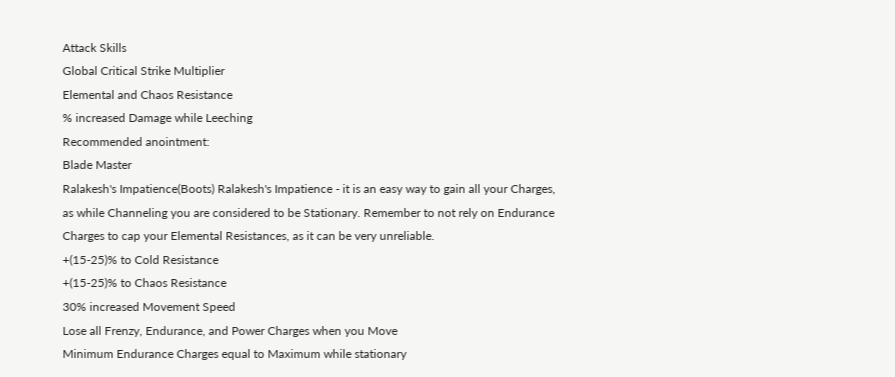Attack Skills
Global Critical Strike Multiplier
Elemental and Chaos Resistance
% increased Damage while Leeching
Recommended anointment:
Blade Master
Ralakesh's Impatience(Boots) Ralakesh's Impatience - it is an easy way to gain all your Charges, as while Channeling you are considered to be Stationary. Remember to not rely on Endurance Charges to cap your Elemental Resistances, as it can be very unreliable.
+(15-25)% to Cold Resistance
+(15-25)% to Chaos Resistance
30% increased Movement Speed
Lose all Frenzy, Endurance, and Power Charges when you Move
Minimum Endurance Charges equal to Maximum while stationary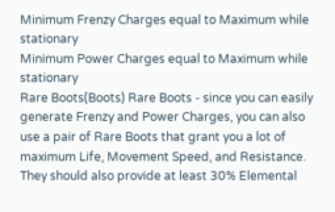Minimum Frenzy Charges equal to Maximum while stationary
Minimum Power Charges equal to Maximum while stationary
Rare Boots(Boots) Rare Boots - since you can easily generate Frenzy and Power Charges, you can also use a pair of Rare Boots that grant you a lot of maximum Life, Movement Speed, and Resistance. They should also provide at least 30% Elemental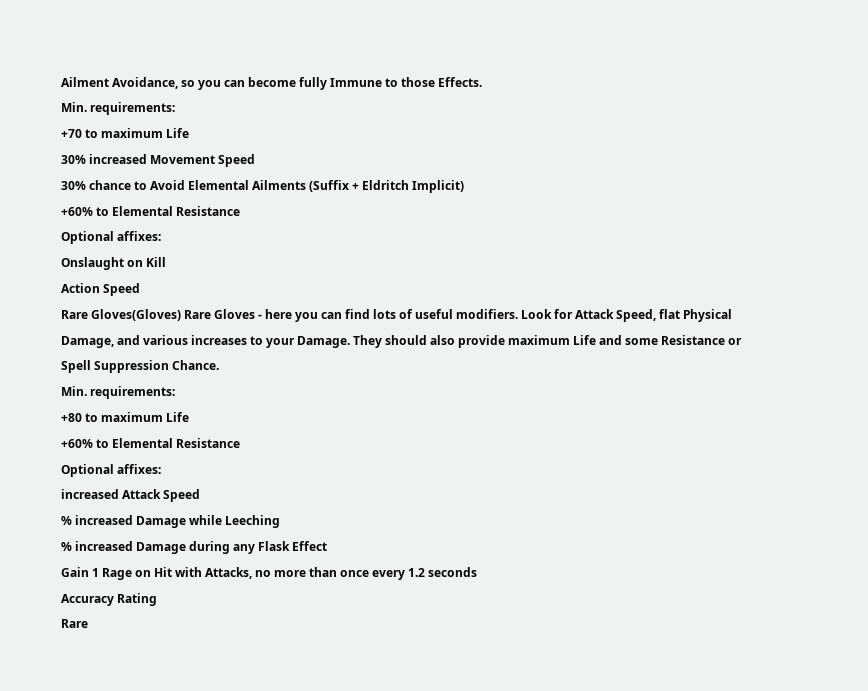Ailment Avoidance, so you can become fully Immune to those Effects.
Min. requirements:
+70 to maximum Life
30% increased Movement Speed
30% chance to Avoid Elemental Ailments (Suffix + Eldritch Implicit)
+60% to Elemental Resistance
Optional affixes:
Onslaught on Kill
Action Speed
Rare Gloves(Gloves) Rare Gloves - here you can find lots of useful modifiers. Look for Attack Speed, flat Physical Damage, and various increases to your Damage. They should also provide maximum Life and some Resistance or Spell Suppression Chance.
Min. requirements:
+80 to maximum Life
+60% to Elemental Resistance
Optional affixes:
increased Attack Speed
% increased Damage while Leeching
% increased Damage during any Flask Effect
Gain 1 Rage on Hit with Attacks, no more than once every 1.2 seconds
Accuracy Rating
Rare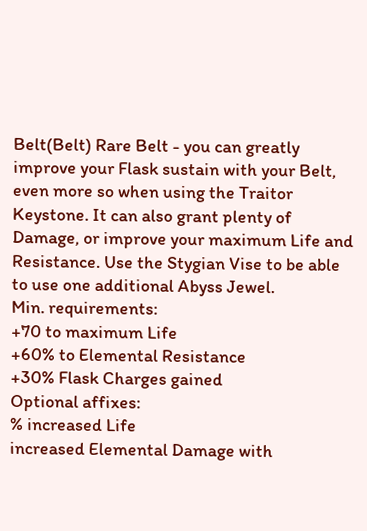Belt(Belt) Rare Belt - you can greatly improve your Flask sustain with your Belt, even more so when using the Traitor Keystone. It can also grant plenty of Damage, or improve your maximum Life and Resistance. Use the Stygian Vise to be able to use one additional Abyss Jewel.
Min. requirements:
+70 to maximum Life
+60% to Elemental Resistance
+30% Flask Charges gained
Optional affixes:
% increased Life
increased Elemental Damage with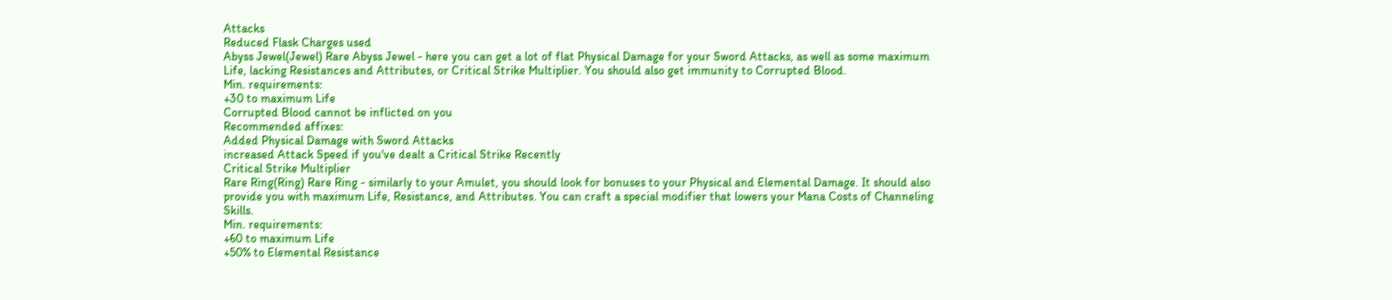Attacks
Reduced Flask Charges used
Abyss Jewel(Jewel) Rare Abyss Jewel - here you can get a lot of flat Physical Damage for your Sword Attacks, as well as some maximum Life, lacking Resistances and Attributes, or Critical Strike Multiplier. You should also get immunity to Corrupted Blood.
Min. requirements:
+30 to maximum Life
Corrupted Blood cannot be inflicted on you
Recommended affixes:
Added Physical Damage with Sword Attacks
increased Attack Speed if you've dealt a Critical Strike Recently
Critical Strike Multiplier
Rare Ring(Ring) Rare Ring - similarly to your Amulet, you should look for bonuses to your Physical and Elemental Damage. It should also provide you with maximum Life, Resistance, and Attributes. You can craft a special modifier that lowers your Mana Costs of Channeling Skills.
Min. requirements:
+60 to maximum Life
+50% to Elemental Resistance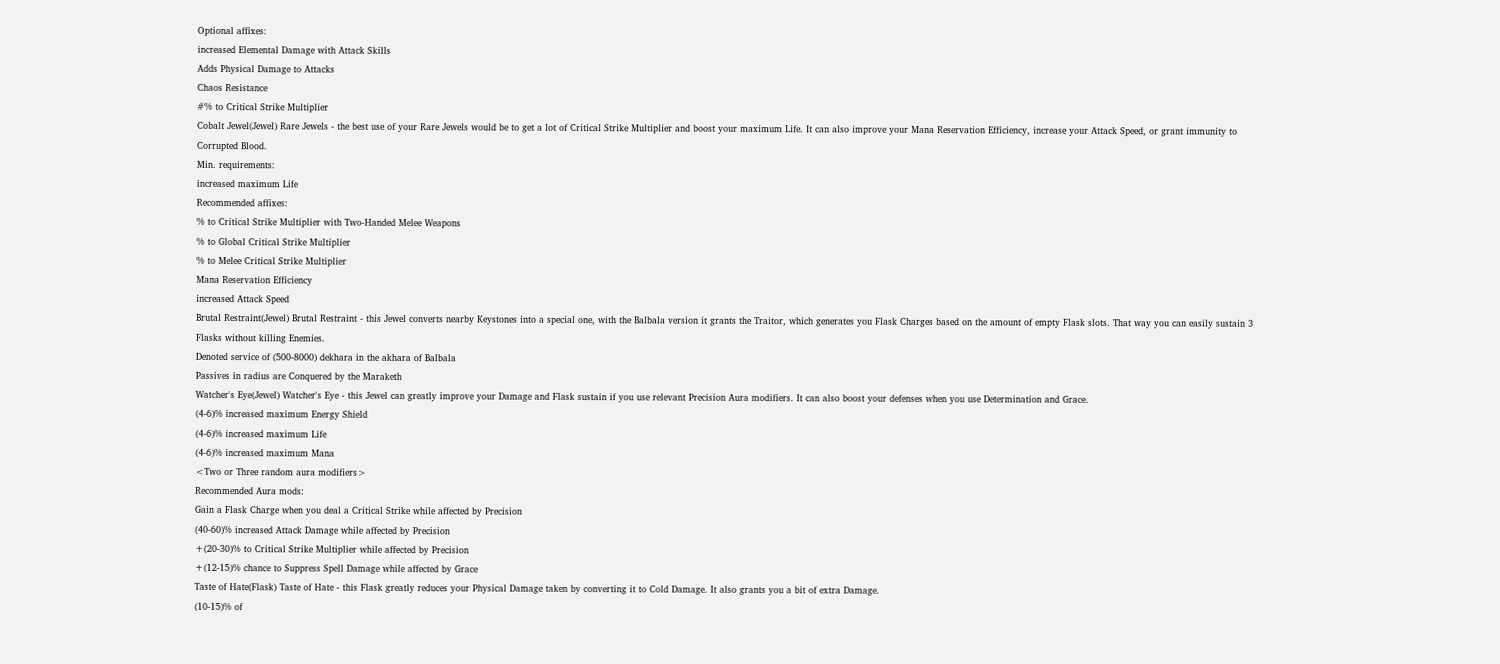Optional affixes:
increased Elemental Damage with Attack Skills
Adds Physical Damage to Attacks
Chaos Resistance
#% to Critical Strike Multiplier
Cobalt Jewel(Jewel) Rare Jewels - the best use of your Rare Jewels would be to get a lot of Critical Strike Multiplier and boost your maximum Life. It can also improve your Mana Reservation Efficiency, increase your Attack Speed, or grant immunity to Corrupted Blood.
Min. requirements:
increased maximum Life
Recommended affixes:
% to Critical Strike Multiplier with Two-Handed Melee Weapons
% to Global Critical Strike Multiplier
% to Melee Critical Strike Multiplier
Mana Reservation Efficiency
increased Attack Speed
Brutal Restraint(Jewel) Brutal Restraint - this Jewel converts nearby Keystones into a special one, with the Balbala version it grants the Traitor, which generates you Flask Charges based on the amount of empty Flask slots. That way you can easily sustain 3 Flasks without killing Enemies.
Denoted service of (500-8000) dekhara in the akhara of Balbala
Passives in radius are Conquered by the Maraketh
Watcher's Eye(Jewel) Watcher's Eye - this Jewel can greatly improve your Damage and Flask sustain if you use relevant Precision Aura modifiers. It can also boost your defenses when you use Determination and Grace.
(4-6)% increased maximum Energy Shield
(4-6)% increased maximum Life
(4-6)% increased maximum Mana
<Two or Three random aura modifiers>
Recommended Aura mods:
Gain a Flask Charge when you deal a Critical Strike while affected by Precision
(40-60)% increased Attack Damage while affected by Precision
+(20-30)% to Critical Strike Multiplier while affected by Precision
+(12-15)% chance to Suppress Spell Damage while affected by Grace
Taste of Hate(Flask) Taste of Hate - this Flask greatly reduces your Physical Damage taken by converting it to Cold Damage. It also grants you a bit of extra Damage.
(10-15)% of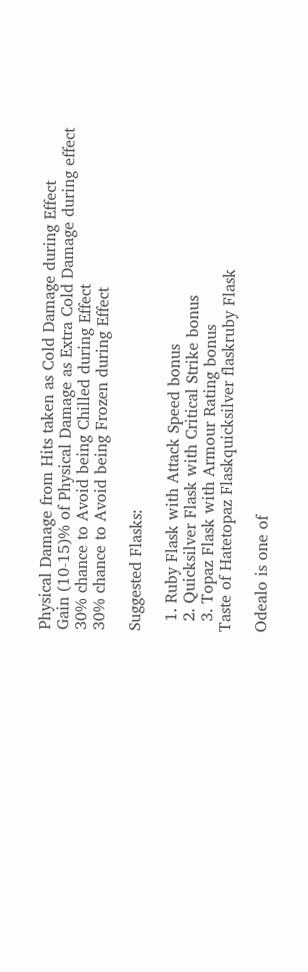Physical Damage from Hits taken as Cold Damage during Effect
Gain (10-15)% of Physical Damage as Extra Cold Damage during effect
30% chance to Avoid being Chilled during Effect
30% chance to Avoid being Frozen during Effect

Suggested Flasks:

  1. Ruby Flask with Attack Speed bonus
  2. Quicksilver Flask with Critical Strike bonus
  3. Topaz Flask with Armour Rating bonus
Taste of Hatetopaz Flaskquicksilver flaskruby Flask

Odealo is one of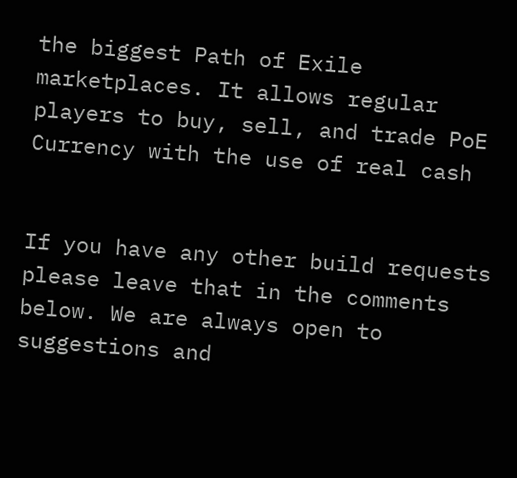the biggest Path of Exile marketplaces. It allows regular players to buy, sell, and trade PoE Currency with the use of real cash


If you have any other build requests please leave that in the comments below. We are always open to suggestions and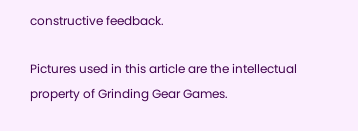constructive feedback.

Pictures used in this article are the intellectual property of Grinding Gear Games.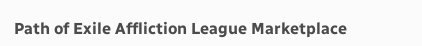Path of Exile Affliction League Marketplace